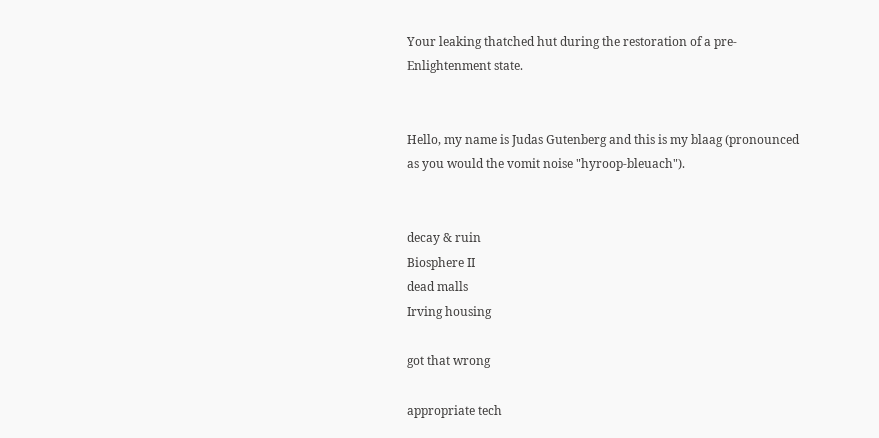Your leaking thatched hut during the restoration of a pre-Enlightenment state.


Hello, my name is Judas Gutenberg and this is my blaag (pronounced as you would the vomit noise "hyroop-bleuach").


decay & ruin
Biosphere II
dead malls
Irving housing

got that wrong

appropriate tech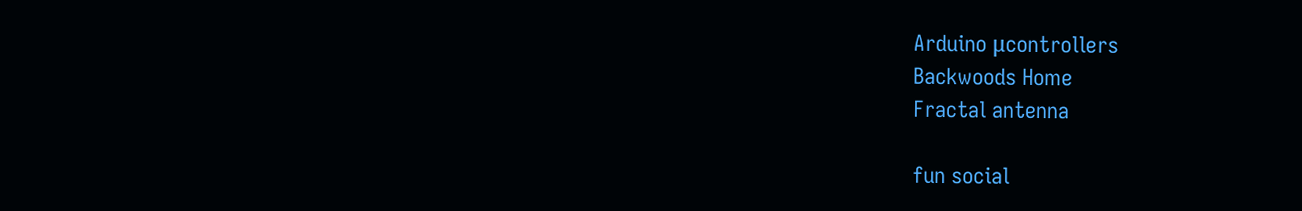Arduino μcontrollers
Backwoods Home
Fractal antenna

fun social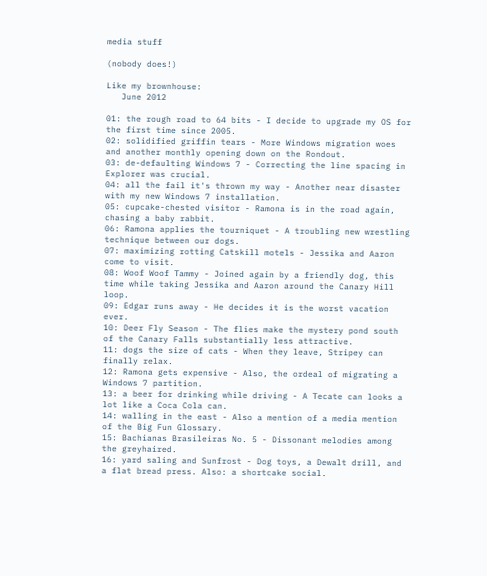media stuff

(nobody does!)

Like my brownhouse:
   June 2012

01: the rough road to 64 bits - I decide to upgrade my OS for the first time since 2005.
02: solidified griffin tears - More Windows migration woes and another monthly opening down on the Rondout.
03: de-defaulting Windows 7 - Correcting the line spacing in Explorer was crucial.
04: all the fail it's thrown my way - Another near disaster with my new Windows 7 installation.
05: cupcake-chested visitor - Ramona is in the road again, chasing a baby rabbit.
06: Ramona applies the tourniquet - A troubling new wrestling technique between our dogs.
07: maximizing rotting Catskill motels - Jessika and Aaron come to visit.
08: Woof Woof Tammy - Joined again by a friendly dog, this time while taking Jessika and Aaron around the Canary Hill loop.
09: Edgar runs away - He decides it is the worst vacation ever.
10: Deer Fly Season - The flies make the mystery pond south of the Canary Falls substantially less attractive.
11: dogs the size of cats - When they leave, Stripey can finally relax.
12: Ramona gets expensive - Also, the ordeal of migrating a Windows 7 partition.
13: a beer for drinking while driving - A Tecate can looks a lot like a Coca Cola can.
14: walling in the east - Also a mention of a media mention of the Big Fun Glossary.
15: Bachianas Brasileiras No. 5 - Dissonant melodies among the greyhaired.
16: yard saling and Sunfrost - Dog toys, a Dewalt drill, and a flat bread press. Also: a shortcake social.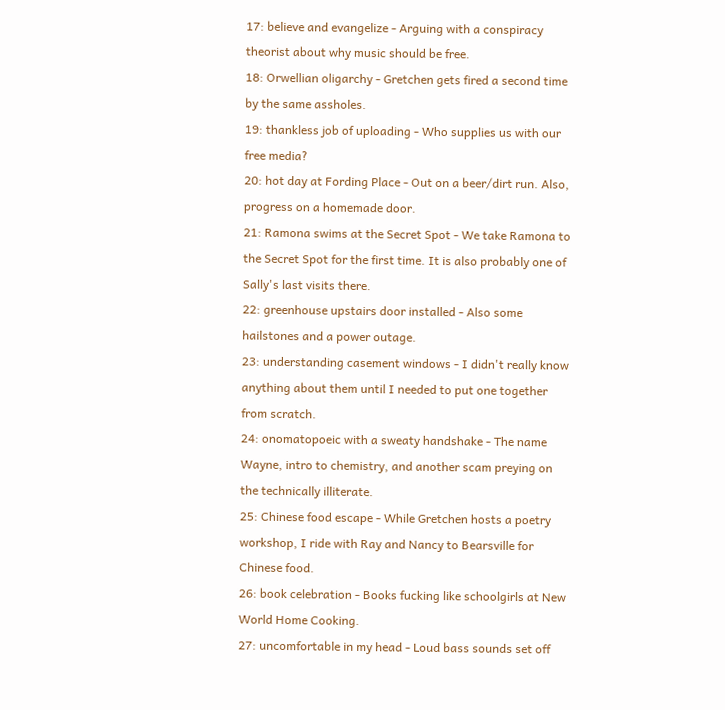17: believe and evangelize - Arguing with a conspiracy theorist about why music should be free.
18: Orwellian oligarchy - Gretchen gets fired a second time by the same assholes.
19: thankless job of uploading - Who supplies us with our free media?
20: hot day at Fording Place - Out on a beer/dirt run. Also, progress on a homemade door.
21: Ramona swims at the Secret Spot - We take Ramona to the Secret Spot for the first time. It is also probably one of Sally's last visits there.
22: greenhouse upstairs door installed - Also some hailstones and a power outage.
23: understanding casement windows - I didn't really know anything about them until I needed to put one together from scratch.
24: onomatopoeic with a sweaty handshake - The name Wayne, intro to chemistry, and another scam preying on the technically illiterate.
25: Chinese food escape - While Gretchen hosts a poetry workshop, I ride with Ray and Nancy to Bearsville for Chinese food.
26: book celebration - Books fucking like schoolgirls at New World Home Cooking.
27: uncomfortable in my head - Loud bass sounds set off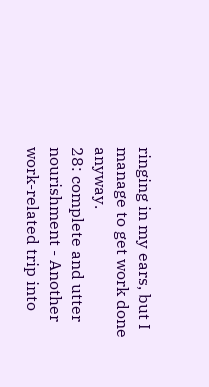ringing in my ears, but I manage to get work done anyway.
28: complete and utter nourishment - Another work-related trip into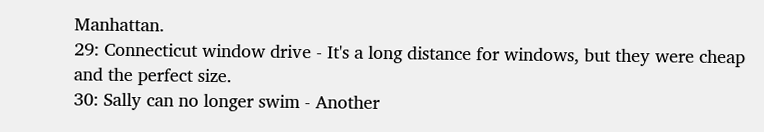Manhattan.
29: Connecticut window drive - It's a long distance for windows, but they were cheap and the perfect size.
30: Sally can no longer swim - Another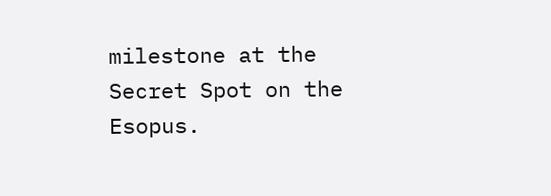milestone at the Secret Spot on the Esopus.